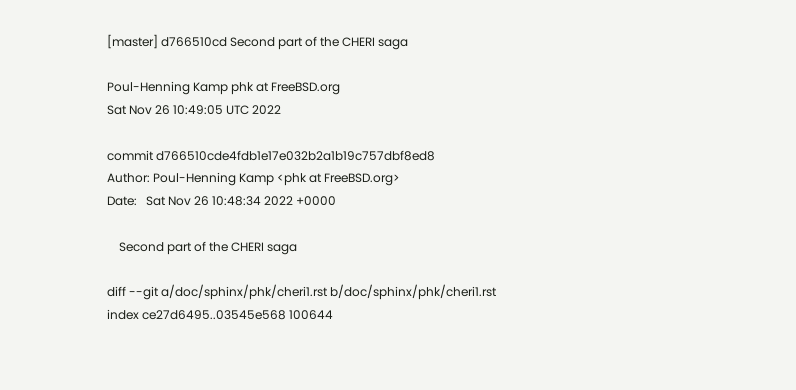[master] d766510cd Second part of the CHERI saga

Poul-Henning Kamp phk at FreeBSD.org
Sat Nov 26 10:49:05 UTC 2022

commit d766510cde4fdb1e17e032b2a1b19c757dbf8ed8
Author: Poul-Henning Kamp <phk at FreeBSD.org>
Date:   Sat Nov 26 10:48:34 2022 +0000

    Second part of the CHERI saga

diff --git a/doc/sphinx/phk/cheri1.rst b/doc/sphinx/phk/cheri1.rst
index ce27d6495..03545e568 100644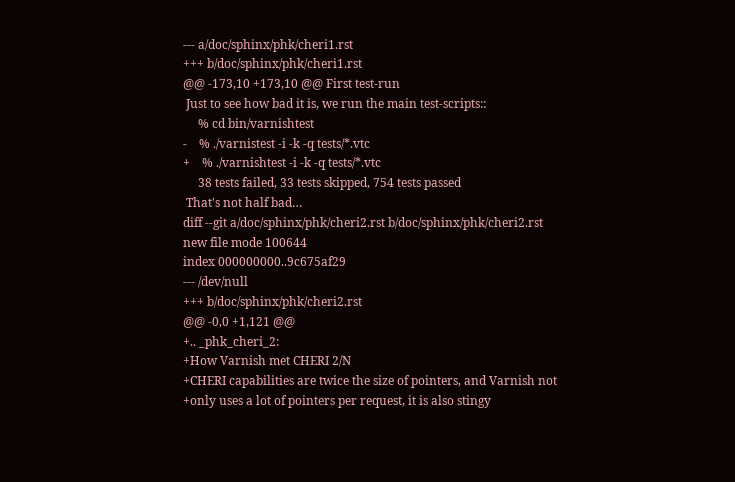--- a/doc/sphinx/phk/cheri1.rst
+++ b/doc/sphinx/phk/cheri1.rst
@@ -173,10 +173,10 @@ First test-run
 Just to see how bad it is, we run the main test-scripts::
     % cd bin/varnishtest
-    % ./varnistest -i -k -q tests/*.vtc
+    % ./varnishtest -i -k -q tests/*.vtc
     38 tests failed, 33 tests skipped, 754 tests passed
 That's not half bad…
diff --git a/doc/sphinx/phk/cheri2.rst b/doc/sphinx/phk/cheri2.rst
new file mode 100644
index 000000000..9c675af29
--- /dev/null
+++ b/doc/sphinx/phk/cheri2.rst
@@ -0,0 +1,121 @@
+.. _phk_cheri_2:
+How Varnish met CHERI 2/N
+CHERI capabilities are twice the size of pointers, and Varnish not
+only uses a lot of pointers per request, it is also stingy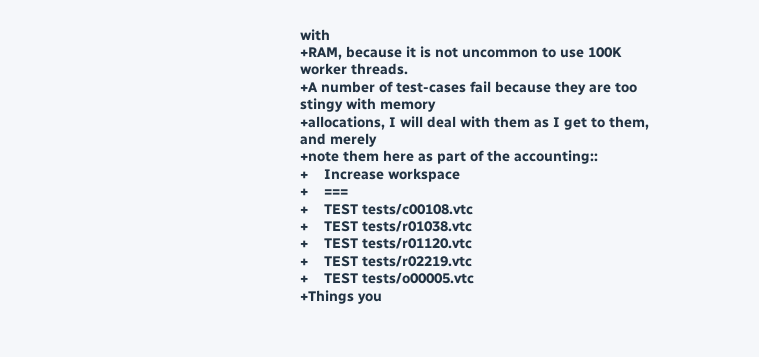with
+RAM, because it is not uncommon to use 100K worker threads.
+A number of test-cases fail because they are too stingy with memory
+allocations, I will deal with them as I get to them, and merely
+note them here as part of the accounting::
+    Increase workspace
+    ===
+    TEST tests/c00108.vtc
+    TEST tests/r01038.vtc
+    TEST tests/r01120.vtc
+    TEST tests/r02219.vtc
+    TEST tests/o00005.vtc
+Things you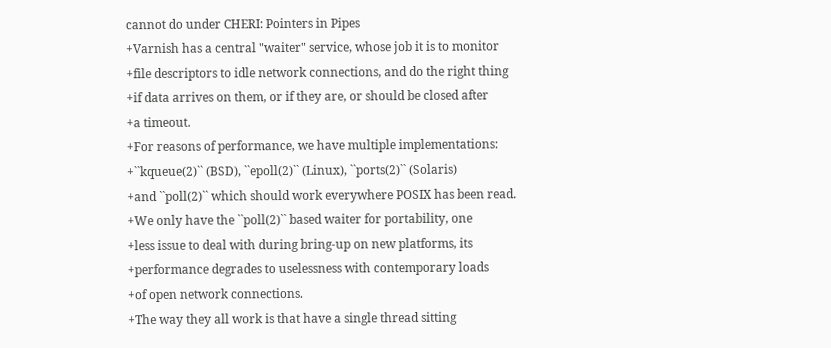cannot do under CHERI: Pointers in Pipes
+Varnish has a central "waiter" service, whose job it is to monitor
+file descriptors to idle network connections, and do the right thing
+if data arrives on them, or if they are, or should be closed after
+a timeout.
+For reasons of performance, we have multiple implementations:
+``kqueue(2)`` (BSD), ``epoll(2)`` (Linux), ``ports(2)`` (Solaris)
+and ``poll(2)`` which should work everywhere POSIX has been read.
+We only have the ``poll(2)`` based waiter for portability, one
+less issue to deal with during bring-up on new platforms, its
+performance degrades to uselessness with contemporary loads
+of open network connections.
+The way they all work is that have a single thread sitting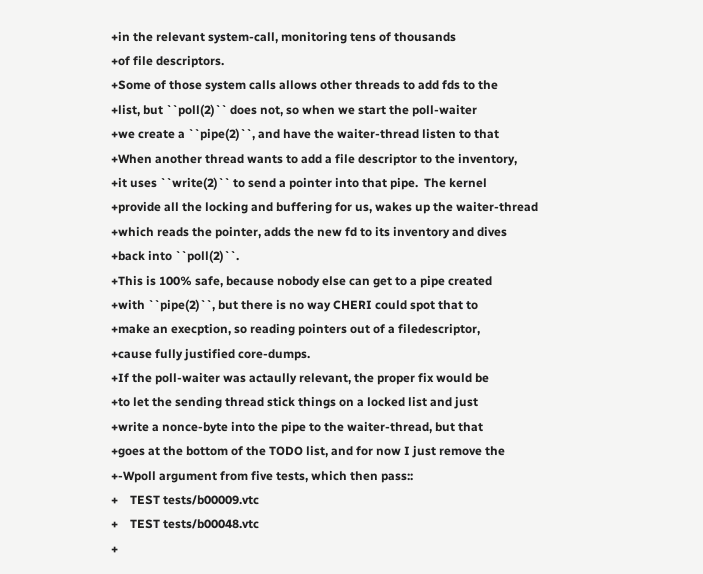+in the relevant system-call, monitoring tens of thousands
+of file descriptors.
+Some of those system calls allows other threads to add fds to the
+list, but ``poll(2)`` does not, so when we start the poll-waiter
+we create a ``pipe(2)``, and have the waiter-thread listen to that
+When another thread wants to add a file descriptor to the inventory,
+it uses ``write(2)`` to send a pointer into that pipe.  The kernel
+provide all the locking and buffering for us, wakes up the waiter-thread
+which reads the pointer, adds the new fd to its inventory and dives
+back into ``poll(2)``.
+This is 100% safe, because nobody else can get to a pipe created
+with ``pipe(2)``, but there is no way CHERI could spot that to
+make an execption, so reading pointers out of a filedescriptor,
+cause fully justified core-dumps.
+If the poll-waiter was actaully relevant, the proper fix would be
+to let the sending thread stick things on a locked list and just
+write a nonce-byte into the pipe to the waiter-thread, but that
+goes at the bottom of the TODO list, and for now I just remove the
+-Wpoll argument from five tests, which then pass::
+    TEST tests/b00009.vtc
+    TEST tests/b00048.vtc
+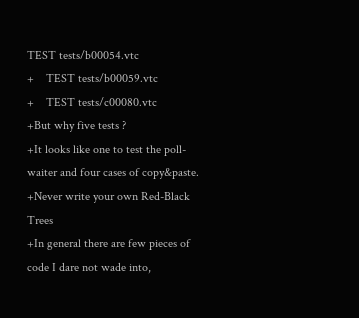TEST tests/b00054.vtc
+    TEST tests/b00059.vtc
+    TEST tests/c00080.vtc
+But why five tests ?
+It looks like one to test the poll-waiter and four cases of copy&paste.
+Never write your own Red-Black Trees
+In general there are few pieces of code I dare not wade into,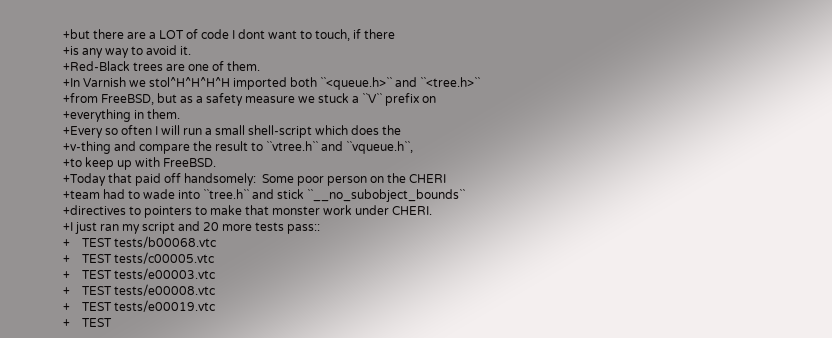+but there are a LOT of code I dont want to touch, if there
+is any way to avoid it.
+Red-Black trees are one of them.
+In Varnish we stol^H^H^H^H imported both ``<queue.h>`` and ``<tree.h>``
+from FreeBSD, but as a safety measure we stuck a ``V`` prefix on
+everything in them.
+Every so often I will run a small shell-script which does the
+v-thing and compare the result to ``vtree.h`` and ``vqueue.h``,
+to keep up with FreeBSD.
+Today that paid off handsomely:  Some poor person on the CHERI
+team had to wade into ``tree.h`` and stick ``__no_subobject_bounds``
+directives to pointers to make that monster work under CHERI.
+I just ran my script and 20 more tests pass::
+    TEST tests/b00068.vtc
+    TEST tests/c00005.vtc
+    TEST tests/e00003.vtc
+    TEST tests/e00008.vtc
+    TEST tests/e00019.vtc
+    TEST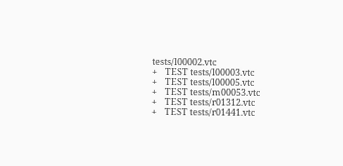tests/l00002.vtc
+    TEST tests/l00003.vtc
+    TEST tests/l00005.vtc
+    TEST tests/m00053.vtc
+    TEST tests/r01312.vtc
+    TEST tests/r01441.vtc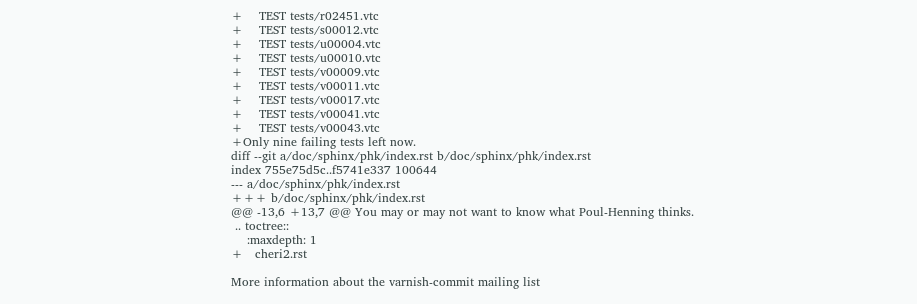+    TEST tests/r02451.vtc
+    TEST tests/s00012.vtc
+    TEST tests/u00004.vtc
+    TEST tests/u00010.vtc
+    TEST tests/v00009.vtc
+    TEST tests/v00011.vtc
+    TEST tests/v00017.vtc
+    TEST tests/v00041.vtc
+    TEST tests/v00043.vtc
+Only nine failing tests left now.
diff --git a/doc/sphinx/phk/index.rst b/doc/sphinx/phk/index.rst
index 755e75d5c..f5741e337 100644
--- a/doc/sphinx/phk/index.rst
+++ b/doc/sphinx/phk/index.rst
@@ -13,6 +13,7 @@ You may or may not want to know what Poul-Henning thinks.
 .. toctree::
    :maxdepth: 1
+   cheri2.rst

More information about the varnish-commit mailing list